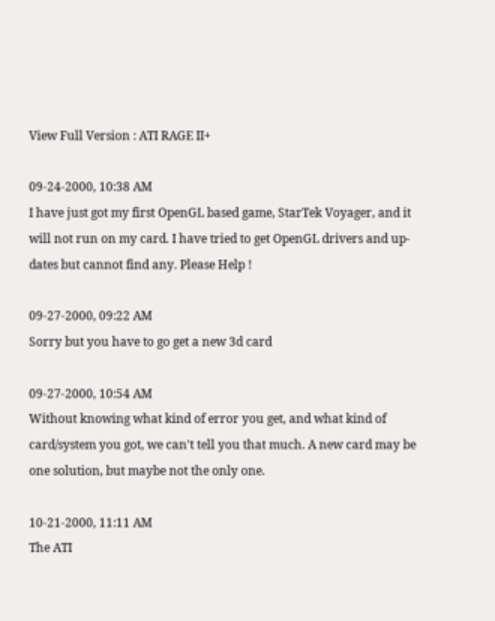View Full Version : ATI RAGE II+

09-24-2000, 10:38 AM
I have just got my first OpenGL based game, StarTek Voyager, and it will not run on my card. I have tried to get OpenGL drivers and up-dates but cannot find any. Please Help !

09-27-2000, 09:22 AM
Sorry but you have to go get a new 3d card

09-27-2000, 10:54 AM
Without knowing what kind of error you get, and what kind of card/system you got, we can't tell you that much. A new card may be one solution, but maybe not the only one.

10-21-2000, 11:11 AM
The ATI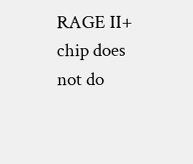RAGE II+ chip does not do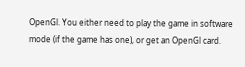OpenGl. You either need to play the game in software mode (if the game has one), or get an OpenGl card.